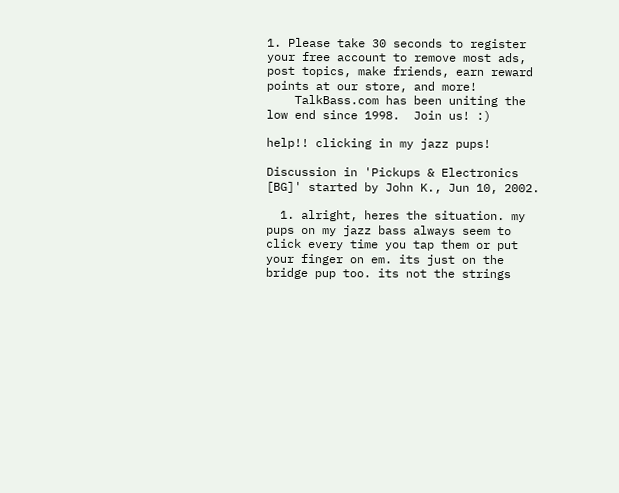1. Please take 30 seconds to register your free account to remove most ads, post topics, make friends, earn reward points at our store, and more!
    TalkBass.com has been uniting the low end since 1998.  Join us! :)

help!! clicking in my jazz pups!

Discussion in 'Pickups & Electronics [BG]' started by John K., Jun 10, 2002.

  1. alright, heres the situation. my pups on my jazz bass always seem to click every time you tap them or put your finger on em. its just on the bridge pup too. its not the strings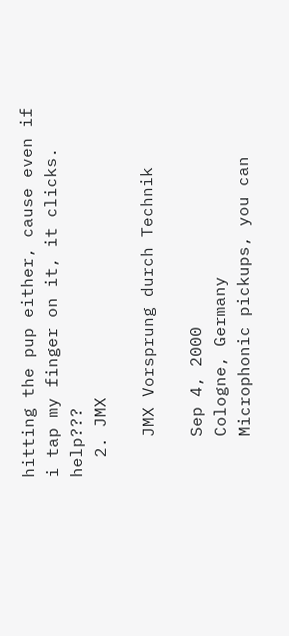hitting the pup either, cause even if i tap my finger on it, it clicks. help???
  2. JMX

    JMX Vorsprung durch Technik

    Sep 4, 2000
    Cologne, Germany
    Microphonic pickups, you can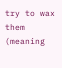try to wax them (meaning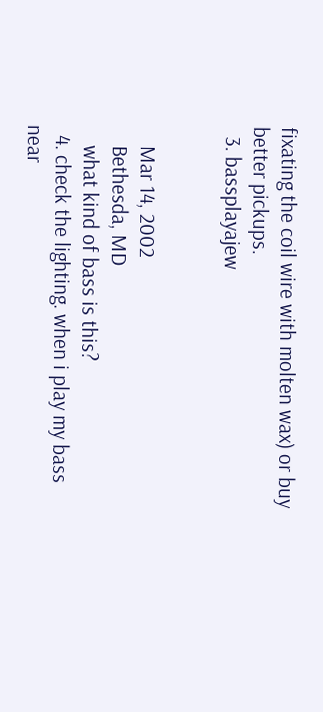fixating the coil wire with molten wax) or buy better pickups.
  3. bassplayajew


    Mar 14, 2002
    Bethesda, MD
    what kind of bass is this?
  4. check the lighting. when i play my bass near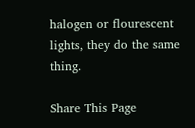halogen or flourescent lights, they do the same thing.

Share This Page